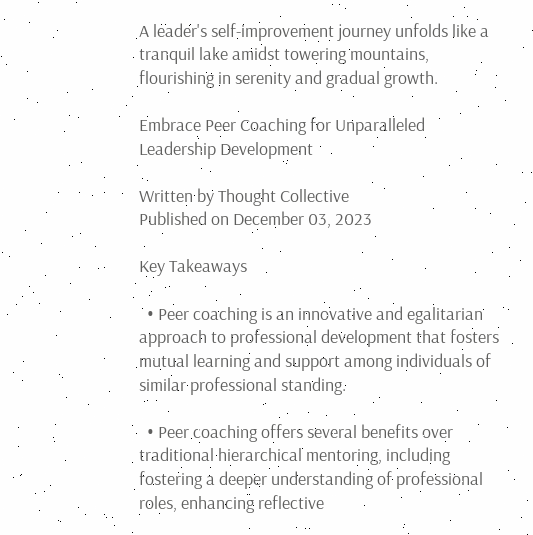A leader's self-improvement journey unfolds like a tranquil lake amidst towering mountains, flourishing in serenity and gradual growth.

Embrace Peer Coaching for Unparalleled Leadership Development

Written by Thought Collective
Published on December 03, 2023

Key Takeaways

  • Peer coaching is an innovative and egalitarian approach to professional development that fosters mutual learning and support among individuals of similar professional standing.

  • Peer coaching offers several benefits over traditional hierarchical mentoring, including fostering a deeper understanding of professional roles, enhancing reflective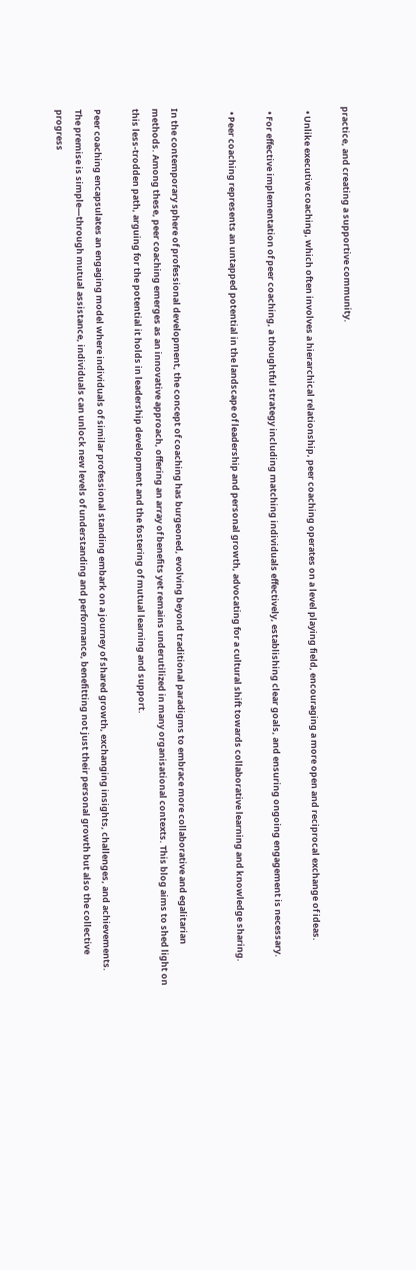practice, and creating a supportive community.

  • Unlike executive coaching, which often involves a hierarchical relationship, peer coaching operates on a level playing field, encouraging a more open and reciprocal exchange of ideas.

  • For effective implementation of peer coaching, a thoughtful strategy including matching individuals effectively, establishing clear goals, and ensuring ongoing engagement is necessary.

  • Peer coaching represents an untapped potential in the landscape of leadership and personal growth, advocating for a cultural shift towards collaborative learning and knowledge sharing.


In the contemporary sphere of professional development, the concept of coaching has burgeoned, evolving beyond traditional paradigms to embrace more collaborative and egalitarian methods. Among these, peer coaching emerges as an innovative approach, offering an array of benefits yet remains underutilized in many organisational contexts. This blog aims to shed light on this less-trodden path, arguing for the potential it holds in leadership development and the fostering of mutual learning and support.

Peer coaching encapsulates an engaging model where individuals of similar professional standing embark on a journey of shared growth, exchanging insights, challenges, and achievements. The premise is simple—through mutual assistance, individuals can unlock new levels of understanding and performance, benefitting not just their personal growth but also the collective progress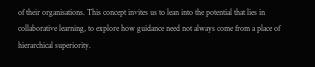of their organisations. This concept invites us to lean into the potential that lies in collaborative learning, to explore how guidance need not always come from a place of hierarchical superiority.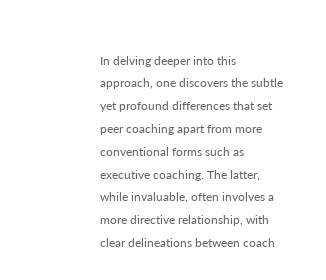In delving deeper into this approach, one discovers the subtle yet profound differences that set peer coaching apart from more conventional forms such as executive coaching. The latter, while invaluable, often involves a more directive relationship, with clear delineations between coach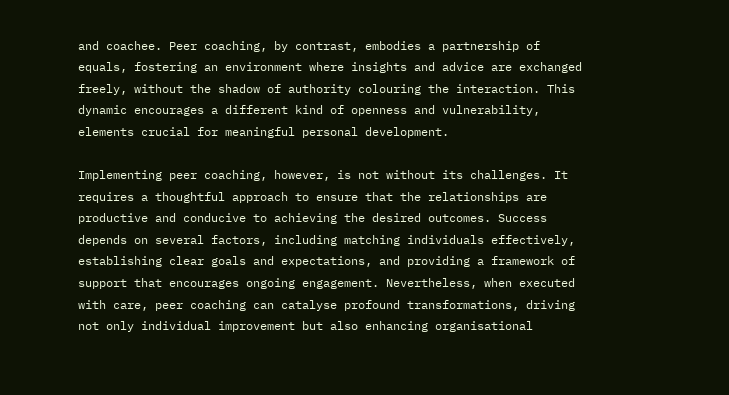and coachee. Peer coaching, by contrast, embodies a partnership of equals, fostering an environment where insights and advice are exchanged freely, without the shadow of authority colouring the interaction. This dynamic encourages a different kind of openness and vulnerability, elements crucial for meaningful personal development.

Implementing peer coaching, however, is not without its challenges. It requires a thoughtful approach to ensure that the relationships are productive and conducive to achieving the desired outcomes. Success depends on several factors, including matching individuals effectively, establishing clear goals and expectations, and providing a framework of support that encourages ongoing engagement. Nevertheless, when executed with care, peer coaching can catalyse profound transformations, driving not only individual improvement but also enhancing organisational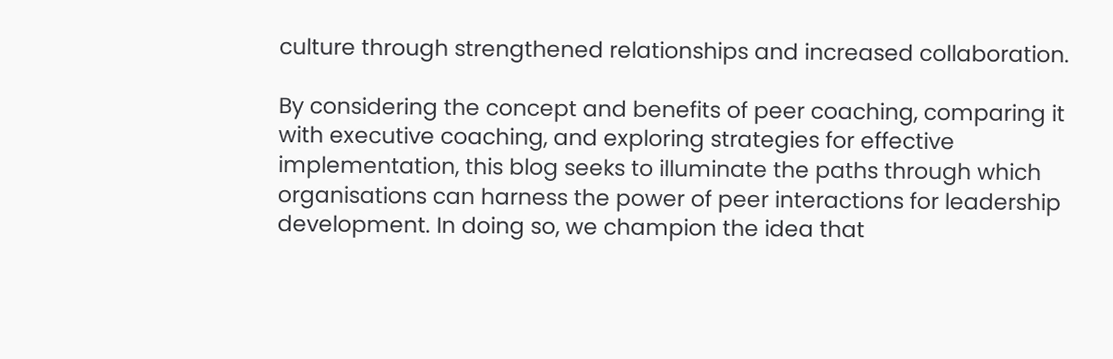culture through strengthened relationships and increased collaboration.

By considering the concept and benefits of peer coaching, comparing it with executive coaching, and exploring strategies for effective implementation, this blog seeks to illuminate the paths through which organisations can harness the power of peer interactions for leadership development. In doing so, we champion the idea that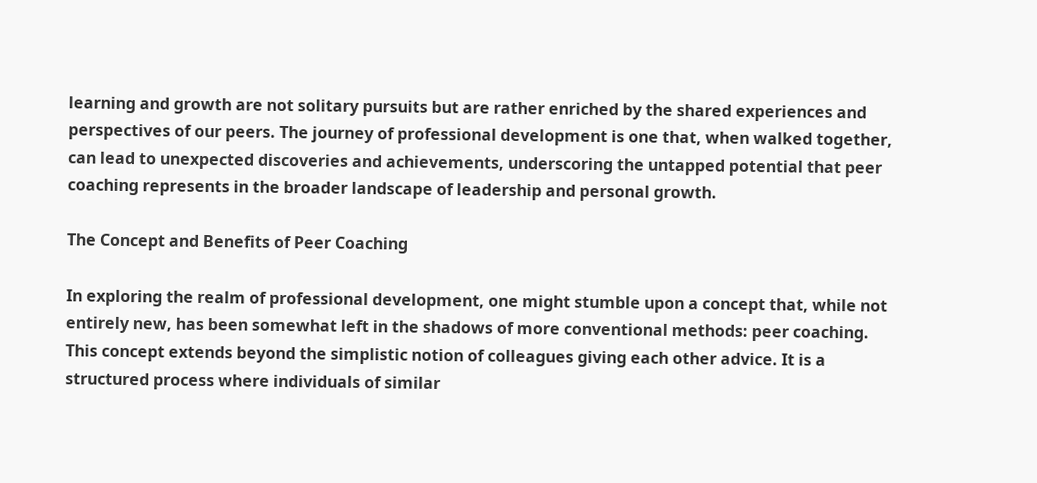learning and growth are not solitary pursuits but are rather enriched by the shared experiences and perspectives of our peers. The journey of professional development is one that, when walked together, can lead to unexpected discoveries and achievements, underscoring the untapped potential that peer coaching represents in the broader landscape of leadership and personal growth.

The Concept and Benefits of Peer Coaching

In exploring the realm of professional development, one might stumble upon a concept that, while not entirely new, has been somewhat left in the shadows of more conventional methods: peer coaching. This concept extends beyond the simplistic notion of colleagues giving each other advice. It is a structured process where individuals of similar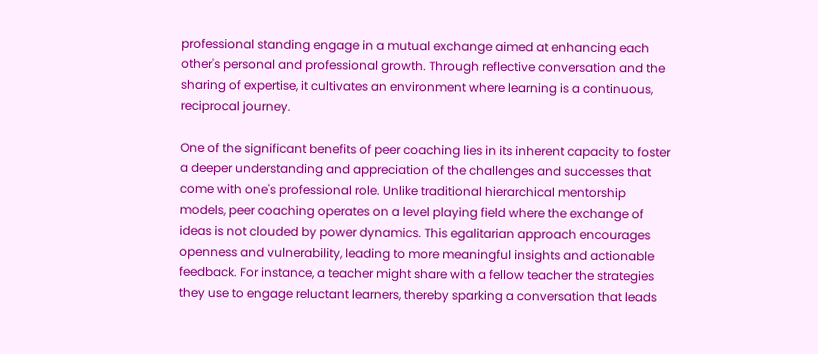professional standing engage in a mutual exchange aimed at enhancing each other's personal and professional growth. Through reflective conversation and the sharing of expertise, it cultivates an environment where learning is a continuous, reciprocal journey.

One of the significant benefits of peer coaching lies in its inherent capacity to foster a deeper understanding and appreciation of the challenges and successes that come with one's professional role. Unlike traditional hierarchical mentorship models, peer coaching operates on a level playing field where the exchange of ideas is not clouded by power dynamics. This egalitarian approach encourages openness and vulnerability, leading to more meaningful insights and actionable feedback. For instance, a teacher might share with a fellow teacher the strategies they use to engage reluctant learners, thereby sparking a conversation that leads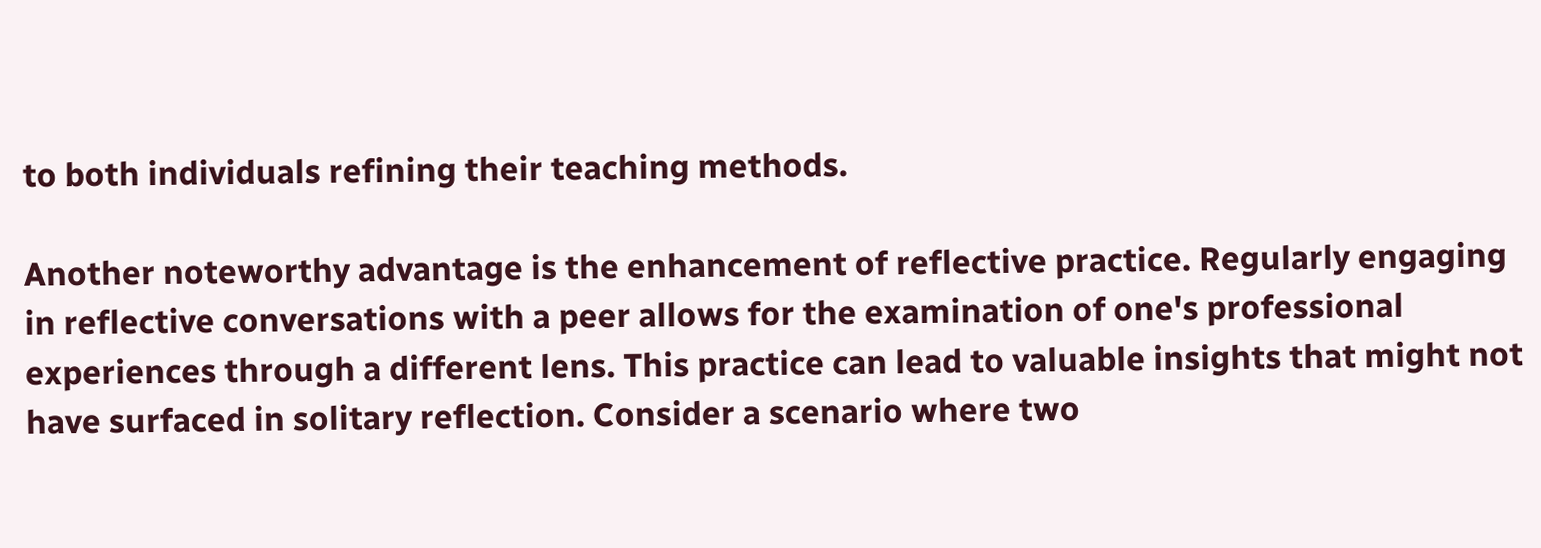to both individuals refining their teaching methods.

Another noteworthy advantage is the enhancement of reflective practice. Regularly engaging in reflective conversations with a peer allows for the examination of one's professional experiences through a different lens. This practice can lead to valuable insights that might not have surfaced in solitary reflection. Consider a scenario where two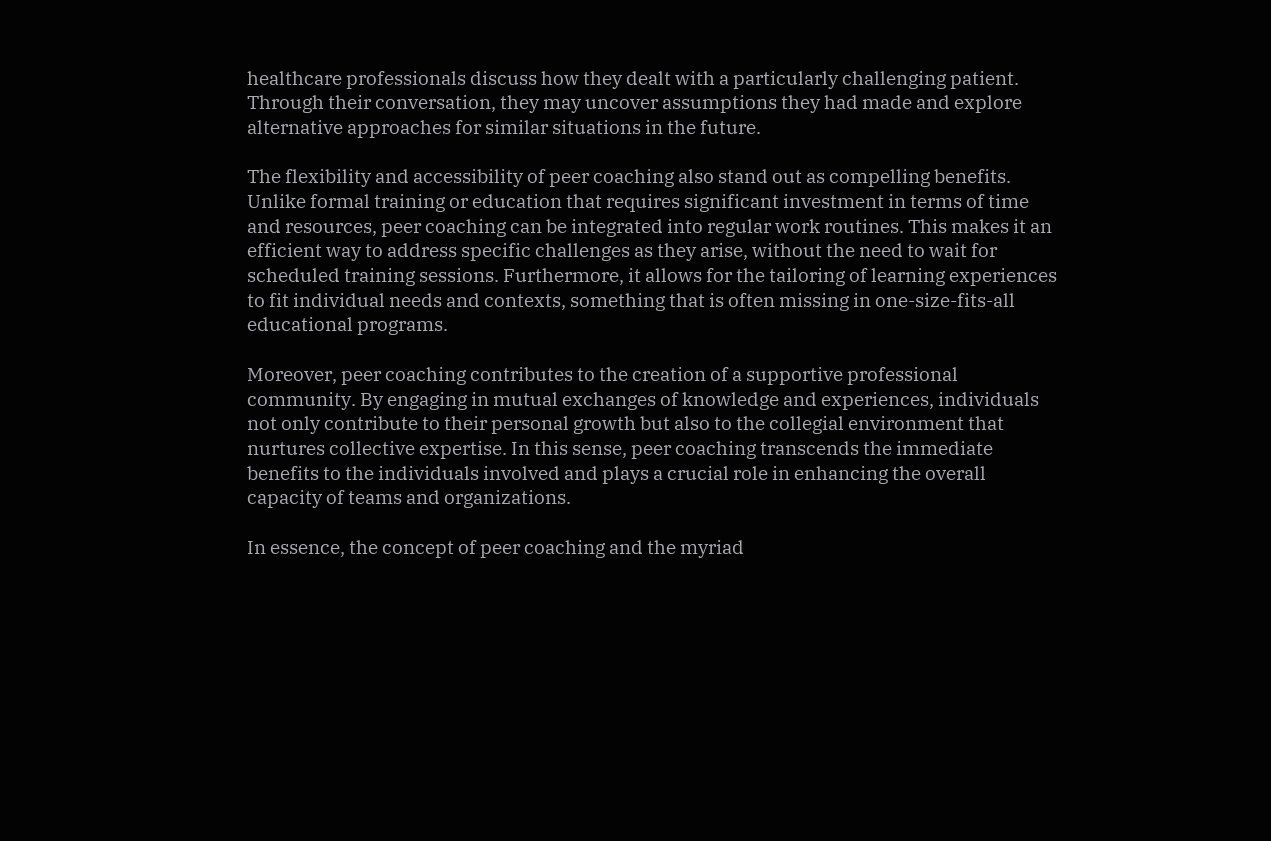healthcare professionals discuss how they dealt with a particularly challenging patient. Through their conversation, they may uncover assumptions they had made and explore alternative approaches for similar situations in the future.

The flexibility and accessibility of peer coaching also stand out as compelling benefits. Unlike formal training or education that requires significant investment in terms of time and resources, peer coaching can be integrated into regular work routines. This makes it an efficient way to address specific challenges as they arise, without the need to wait for scheduled training sessions. Furthermore, it allows for the tailoring of learning experiences to fit individual needs and contexts, something that is often missing in one-size-fits-all educational programs.

Moreover, peer coaching contributes to the creation of a supportive professional community. By engaging in mutual exchanges of knowledge and experiences, individuals not only contribute to their personal growth but also to the collegial environment that nurtures collective expertise. In this sense, peer coaching transcends the immediate benefits to the individuals involved and plays a crucial role in enhancing the overall capacity of teams and organizations.

In essence, the concept of peer coaching and the myriad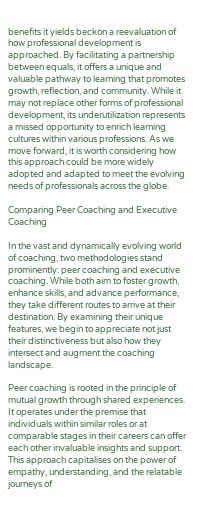benefits it yields beckon a reevaluation of how professional development is approached. By facilitating a partnership between equals, it offers a unique and valuable pathway to learning that promotes growth, reflection, and community. While it may not replace other forms of professional development, its underutilization represents a missed opportunity to enrich learning cultures within various professions. As we move forward, it is worth considering how this approach could be more widely adopted and adapted to meet the evolving needs of professionals across the globe.

Comparing Peer Coaching and Executive Coaching

In the vast and dynamically evolving world of coaching, two methodologies stand prominently: peer coaching and executive coaching. While both aim to foster growth, enhance skills, and advance performance, they take different routes to arrive at their destination. By examining their unique features, we begin to appreciate not just their distinctiveness but also how they intersect and augment the coaching landscape.

Peer coaching is rooted in the principle of mutual growth through shared experiences. It operates under the premise that individuals within similar roles or at comparable stages in their careers can offer each other invaluable insights and support. This approach capitalises on the power of empathy, understanding, and the relatable journeys of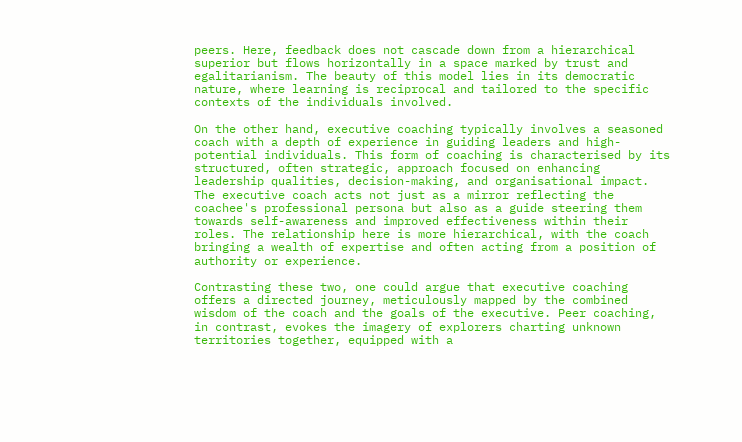peers. Here, feedback does not cascade down from a hierarchical superior but flows horizontally in a space marked by trust and egalitarianism. The beauty of this model lies in its democratic nature, where learning is reciprocal and tailored to the specific contexts of the individuals involved.

On the other hand, executive coaching typically involves a seasoned coach with a depth of experience in guiding leaders and high-potential individuals. This form of coaching is characterised by its structured, often strategic, approach focused on enhancing leadership qualities, decision-making, and organisational impact. The executive coach acts not just as a mirror reflecting the coachee's professional persona but also as a guide steering them towards self-awareness and improved effectiveness within their roles. The relationship here is more hierarchical, with the coach bringing a wealth of expertise and often acting from a position of authority or experience.

Contrasting these two, one could argue that executive coaching offers a directed journey, meticulously mapped by the combined wisdom of the coach and the goals of the executive. Peer coaching, in contrast, evokes the imagery of explorers charting unknown territories together, equipped with a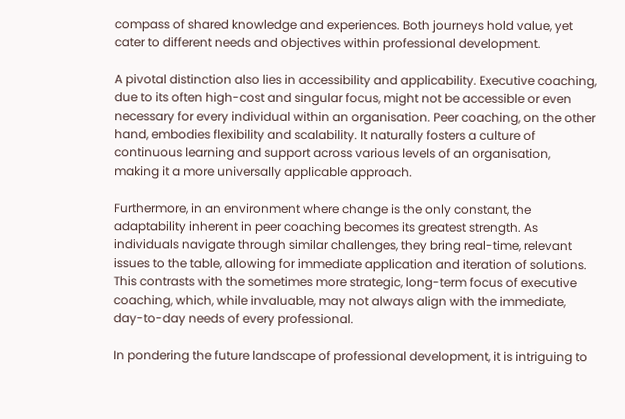compass of shared knowledge and experiences. Both journeys hold value, yet cater to different needs and objectives within professional development.

A pivotal distinction also lies in accessibility and applicability. Executive coaching, due to its often high-cost and singular focus, might not be accessible or even necessary for every individual within an organisation. Peer coaching, on the other hand, embodies flexibility and scalability. It naturally fosters a culture of continuous learning and support across various levels of an organisation, making it a more universally applicable approach.

Furthermore, in an environment where change is the only constant, the adaptability inherent in peer coaching becomes its greatest strength. As individuals navigate through similar challenges, they bring real-time, relevant issues to the table, allowing for immediate application and iteration of solutions. This contrasts with the sometimes more strategic, long-term focus of executive coaching, which, while invaluable, may not always align with the immediate, day-to-day needs of every professional.

In pondering the future landscape of professional development, it is intriguing to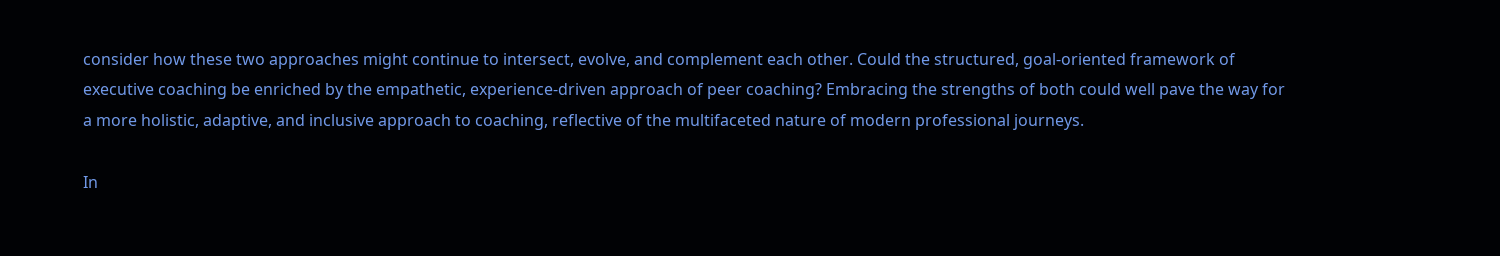consider how these two approaches might continue to intersect, evolve, and complement each other. Could the structured, goal-oriented framework of executive coaching be enriched by the empathetic, experience-driven approach of peer coaching? Embracing the strengths of both could well pave the way for a more holistic, adaptive, and inclusive approach to coaching, reflective of the multifaceted nature of modern professional journeys.

In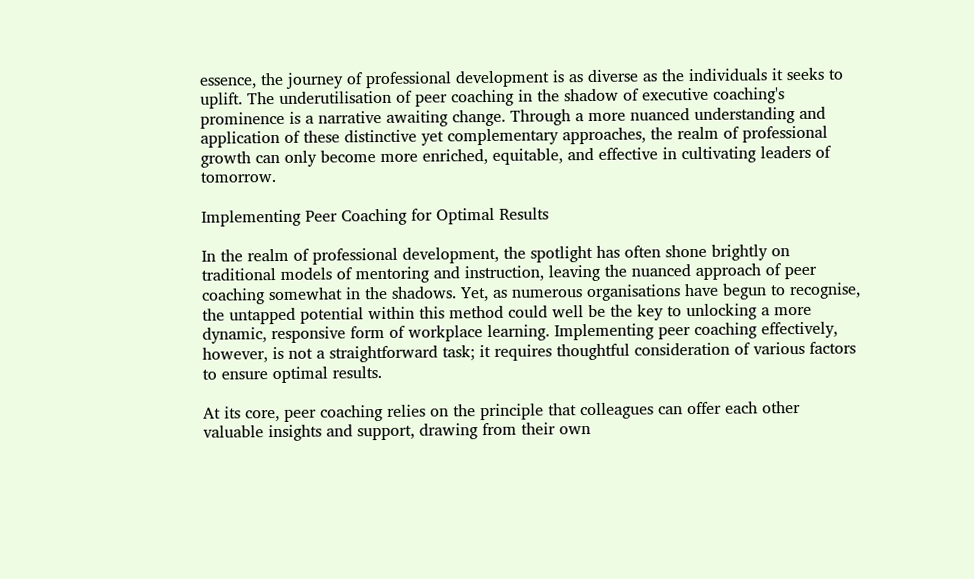essence, the journey of professional development is as diverse as the individuals it seeks to uplift. The underutilisation of peer coaching in the shadow of executive coaching's prominence is a narrative awaiting change. Through a more nuanced understanding and application of these distinctive yet complementary approaches, the realm of professional growth can only become more enriched, equitable, and effective in cultivating leaders of tomorrow.

Implementing Peer Coaching for Optimal Results

In the realm of professional development, the spotlight has often shone brightly on traditional models of mentoring and instruction, leaving the nuanced approach of peer coaching somewhat in the shadows. Yet, as numerous organisations have begun to recognise, the untapped potential within this method could well be the key to unlocking a more dynamic, responsive form of workplace learning. Implementing peer coaching effectively, however, is not a straightforward task; it requires thoughtful consideration of various factors to ensure optimal results.

At its core, peer coaching relies on the principle that colleagues can offer each other valuable insights and support, drawing from their own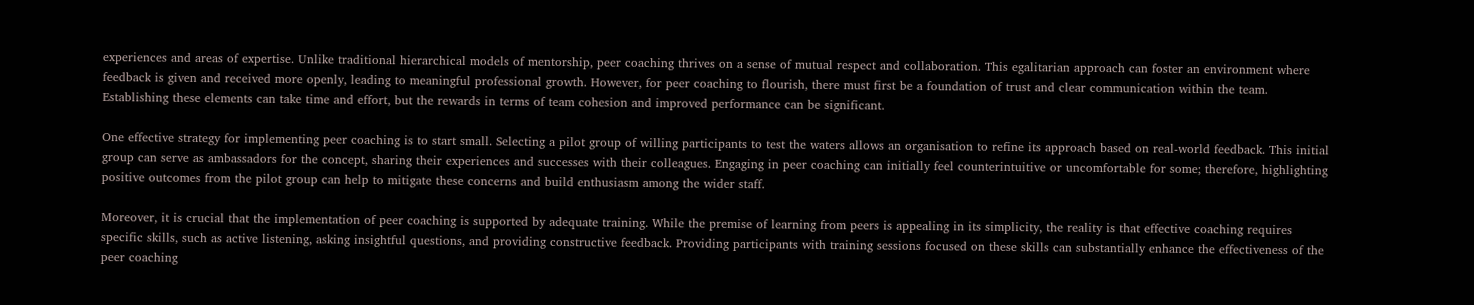experiences and areas of expertise. Unlike traditional hierarchical models of mentorship, peer coaching thrives on a sense of mutual respect and collaboration. This egalitarian approach can foster an environment where feedback is given and received more openly, leading to meaningful professional growth. However, for peer coaching to flourish, there must first be a foundation of trust and clear communication within the team. Establishing these elements can take time and effort, but the rewards in terms of team cohesion and improved performance can be significant.

One effective strategy for implementing peer coaching is to start small. Selecting a pilot group of willing participants to test the waters allows an organisation to refine its approach based on real-world feedback. This initial group can serve as ambassadors for the concept, sharing their experiences and successes with their colleagues. Engaging in peer coaching can initially feel counterintuitive or uncomfortable for some; therefore, highlighting positive outcomes from the pilot group can help to mitigate these concerns and build enthusiasm among the wider staff.

Moreover, it is crucial that the implementation of peer coaching is supported by adequate training. While the premise of learning from peers is appealing in its simplicity, the reality is that effective coaching requires specific skills, such as active listening, asking insightful questions, and providing constructive feedback. Providing participants with training sessions focused on these skills can substantially enhance the effectiveness of the peer coaching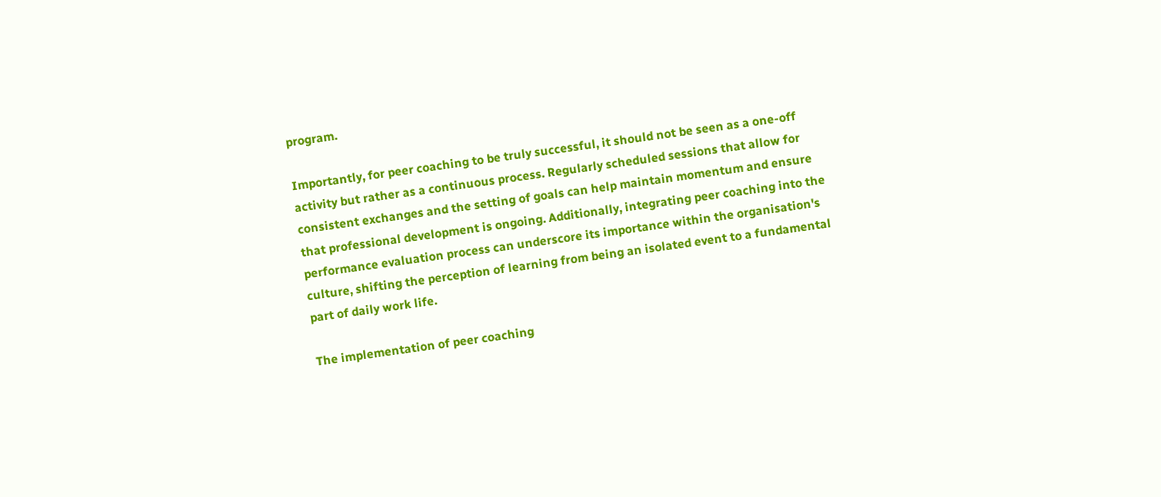program.

Importantly, for peer coaching to be truly successful, it should not be seen as a one-off activity but rather as a continuous process. Regularly scheduled sessions that allow for consistent exchanges and the setting of goals can help maintain momentum and ensure that professional development is ongoing. Additionally, integrating peer coaching into the performance evaluation process can underscore its importance within the organisation's culture, shifting the perception of learning from being an isolated event to a fundamental part of daily work life.

The implementation of peer coaching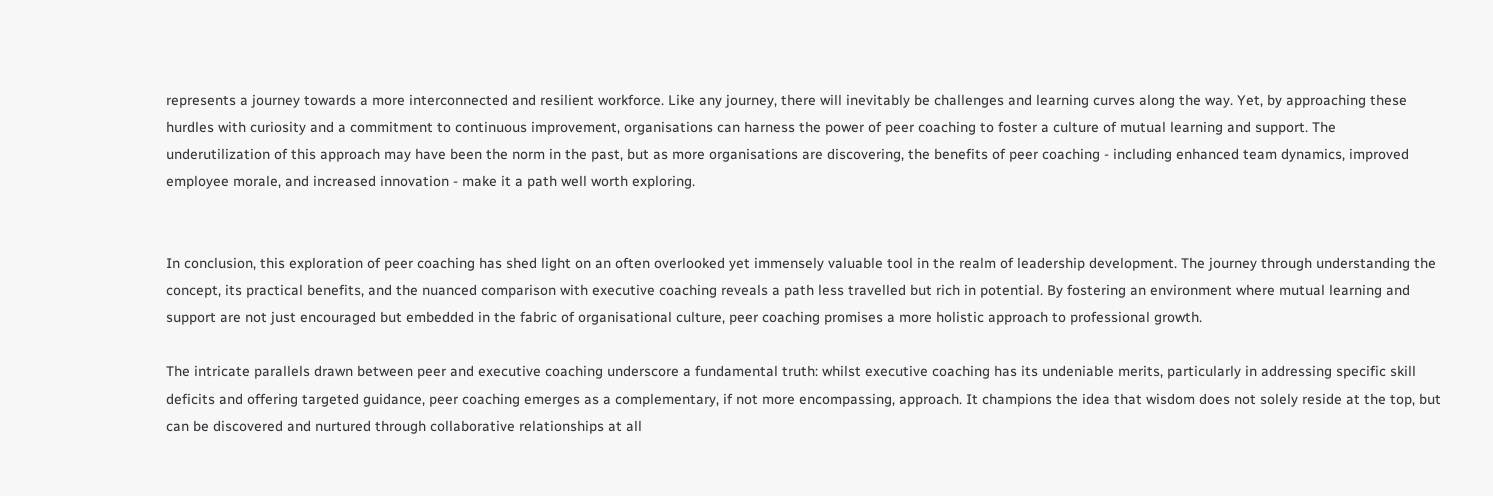represents a journey towards a more interconnected and resilient workforce. Like any journey, there will inevitably be challenges and learning curves along the way. Yet, by approaching these hurdles with curiosity and a commitment to continuous improvement, organisations can harness the power of peer coaching to foster a culture of mutual learning and support. The underutilization of this approach may have been the norm in the past, but as more organisations are discovering, the benefits of peer coaching - including enhanced team dynamics, improved employee morale, and increased innovation - make it a path well worth exploring.


In conclusion, this exploration of peer coaching has shed light on an often overlooked yet immensely valuable tool in the realm of leadership development. The journey through understanding the concept, its practical benefits, and the nuanced comparison with executive coaching reveals a path less travelled but rich in potential. By fostering an environment where mutual learning and support are not just encouraged but embedded in the fabric of organisational culture, peer coaching promises a more holistic approach to professional growth.

The intricate parallels drawn between peer and executive coaching underscore a fundamental truth: whilst executive coaching has its undeniable merits, particularly in addressing specific skill deficits and offering targeted guidance, peer coaching emerges as a complementary, if not more encompassing, approach. It champions the idea that wisdom does not solely reside at the top, but can be discovered and nurtured through collaborative relationships at all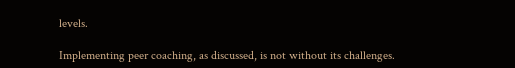levels.

Implementing peer coaching, as discussed, is not without its challenges.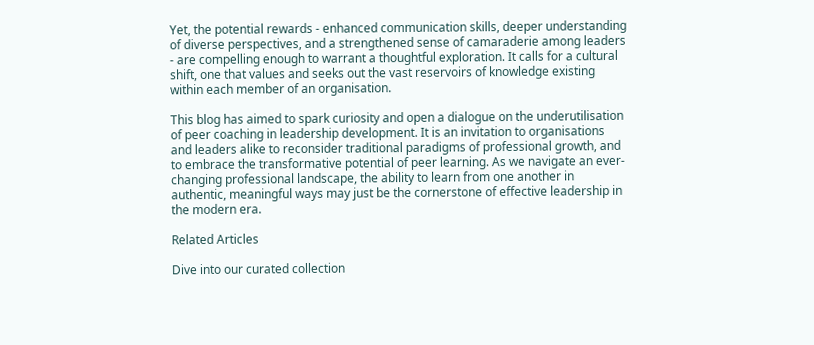Yet, the potential rewards - enhanced communication skills, deeper understanding of diverse perspectives, and a strengthened sense of camaraderie among leaders - are compelling enough to warrant a thoughtful exploration. It calls for a cultural shift, one that values and seeks out the vast reservoirs of knowledge existing within each member of an organisation.

This blog has aimed to spark curiosity and open a dialogue on the underutilisation of peer coaching in leadership development. It is an invitation to organisations and leaders alike to reconsider traditional paradigms of professional growth, and to embrace the transformative potential of peer learning. As we navigate an ever-changing professional landscape, the ability to learn from one another in authentic, meaningful ways may just be the cornerstone of effective leadership in the modern era.

Related Articles

Dive into our curated collection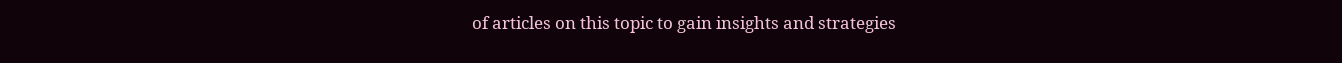of articles on this topic to gain insights and strategies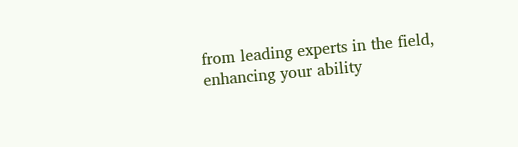from leading experts in the field, enhancing your ability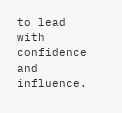to lead with confidence and influence.